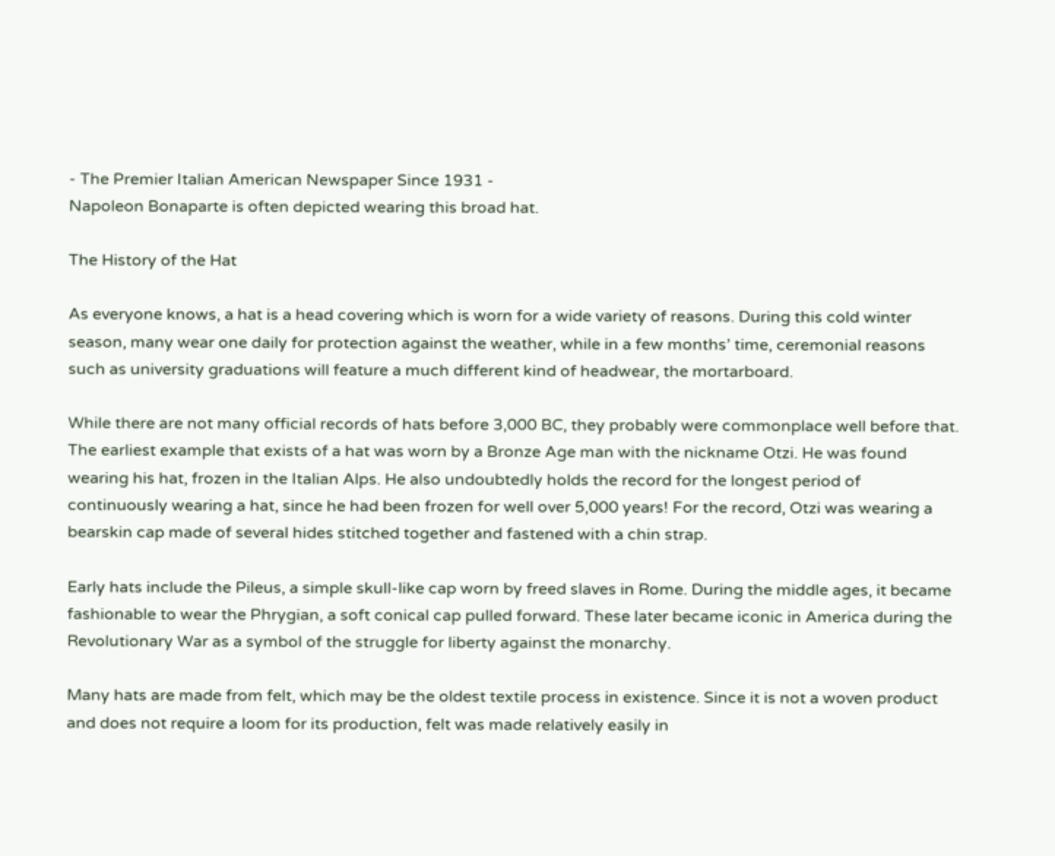- The Premier Italian American Newspaper Since 1931 -
Napoleon Bonaparte is often depicted wearing this broad hat.

The History of the Hat

As everyone knows, a hat is a head covering which is worn for a wide variety of reasons. During this cold winter season, many wear one daily for protection against the weather, while in a few months’ time, ceremonial reasons such as university graduations will feature a much different kind of headwear, the mortarboard.

While there are not many official records of hats before 3,000 BC, they probably were commonplace well before that. The earliest example that exists of a hat was worn by a Bronze Age man with the nickname Otzi. He was found wearing his hat, frozen in the Italian Alps. He also undoubtedly holds the record for the longest period of continuously wearing a hat, since he had been frozen for well over 5,000 years! For the record, Otzi was wearing a bearskin cap made of several hides stitched together and fastened with a chin strap.

Early hats include the Pileus, a simple skull-like cap worn by freed slaves in Rome. During the middle ages, it became fashionable to wear the Phrygian, a soft conical cap pulled forward. These later became iconic in America during the Revolutionary War as a symbol of the struggle for liberty against the monarchy.

Many hats are made from felt, which may be the oldest textile process in existence. Since it is not a woven product and does not require a loom for its production, felt was made relatively easily in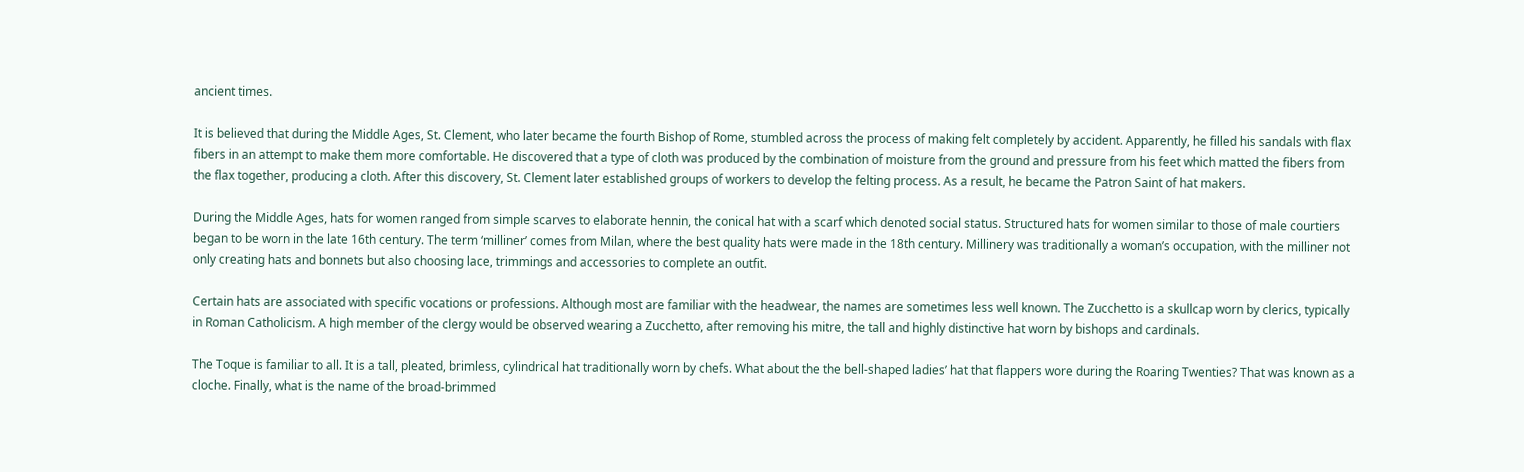ancient times.

It is believed that during the Middle Ages, St. Clement, who later became the fourth Bishop of Rome, stumbled across the process of making felt completely by accident. Apparently, he filled his sandals with flax fibers in an attempt to make them more comfortable. He discovered that a type of cloth was produced by the combination of moisture from the ground and pressure from his feet which matted the fibers from the flax together, producing a cloth. After this discovery, St. Clement later established groups of workers to develop the felting process. As a result, he became the Patron Saint of hat makers.

During the Middle Ages, hats for women ranged from simple scarves to elaborate hennin, the conical hat with a scarf which denoted social status. Structured hats for women similar to those of male courtiers began to be worn in the late 16th century. The term ‘milliner’ comes from Milan, where the best quality hats were made in the 18th century. Millinery was traditionally a woman’s occupation, with the milliner not only creating hats and bonnets but also choosing lace, trimmings and accessories to complete an outfit.

Certain hats are associated with specific vocations or professions. Although most are familiar with the headwear, the names are sometimes less well known. The Zucchetto is a skullcap worn by clerics, typically in Roman Catholicism. A high member of the clergy would be observed wearing a Zucchetto, after removing his mitre, the tall and highly distinctive hat worn by bishops and cardinals.

The Toque is familiar to all. It is a tall, pleated, brimless, cylindrical hat traditionally worn by chefs. What about the the bell-shaped ladies’ hat that flappers wore during the Roaring Twenties? That was known as a cloche. Finally, what is the name of the broad-brimmed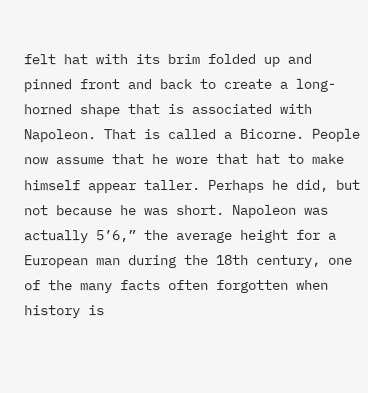felt hat with its brim folded up and pinned front and back to create a long-horned shape that is associated with Napoleon. That is called a Bicorne. People now assume that he wore that hat to make himself appear taller. Perhaps he did, but not because he was short. Napoleon was actually 5’6,” the average height for a European man during the 18th century, one of the many facts often forgotten when history is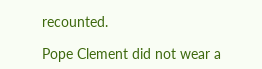recounted.

Pope Clement did not wear a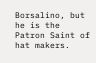Borsalino, but he is the Patron Saint of hat makers.